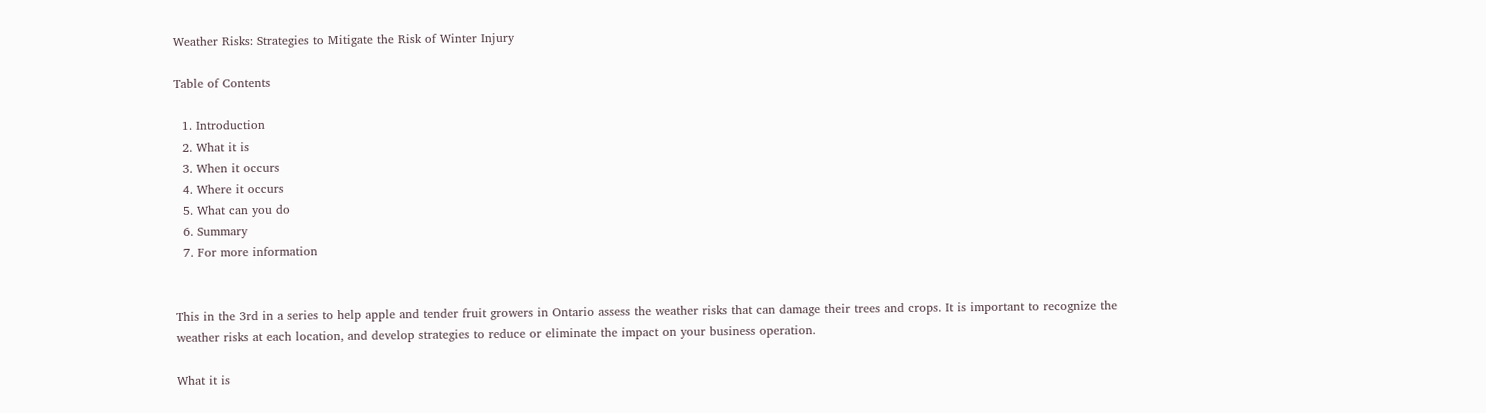Weather Risks: Strategies to Mitigate the Risk of Winter Injury

Table of Contents

  1. Introduction
  2. What it is
  3. When it occurs
  4. Where it occurs
  5. What can you do
  6. Summary
  7. For more information


This in the 3rd in a series to help apple and tender fruit growers in Ontario assess the weather risks that can damage their trees and crops. It is important to recognize the weather risks at each location, and develop strategies to reduce or eliminate the impact on your business operation.

What it is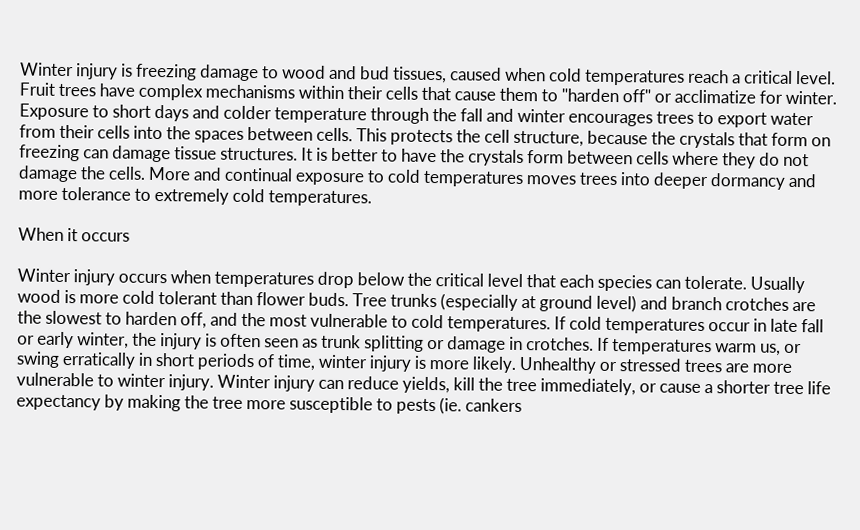Winter injury is freezing damage to wood and bud tissues, caused when cold temperatures reach a critical level. Fruit trees have complex mechanisms within their cells that cause them to "harden off" or acclimatize for winter. Exposure to short days and colder temperature through the fall and winter encourages trees to export water from their cells into the spaces between cells. This protects the cell structure, because the crystals that form on freezing can damage tissue structures. It is better to have the crystals form between cells where they do not damage the cells. More and continual exposure to cold temperatures moves trees into deeper dormancy and more tolerance to extremely cold temperatures.

When it occurs

Winter injury occurs when temperatures drop below the critical level that each species can tolerate. Usually wood is more cold tolerant than flower buds. Tree trunks (especially at ground level) and branch crotches are the slowest to harden off, and the most vulnerable to cold temperatures. If cold temperatures occur in late fall or early winter, the injury is often seen as trunk splitting or damage in crotches. If temperatures warm us, or swing erratically in short periods of time, winter injury is more likely. Unhealthy or stressed trees are more vulnerable to winter injury. Winter injury can reduce yields, kill the tree immediately, or cause a shorter tree life expectancy by making the tree more susceptible to pests (ie. cankers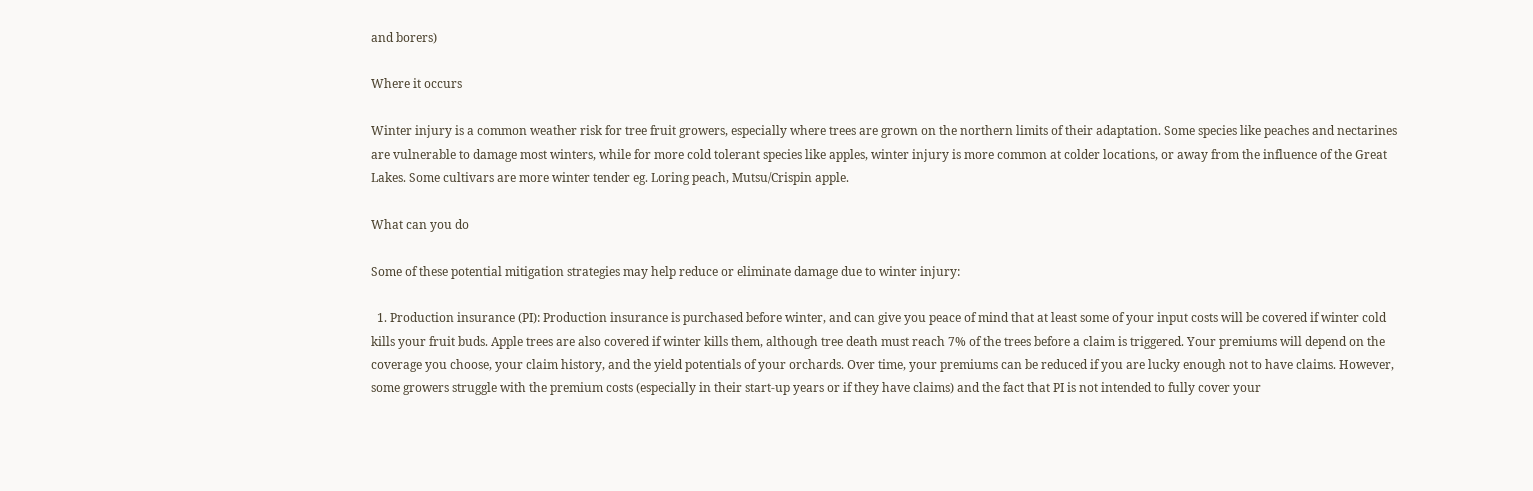and borers)

Where it occurs

Winter injury is a common weather risk for tree fruit growers, especially where trees are grown on the northern limits of their adaptation. Some species like peaches and nectarines are vulnerable to damage most winters, while for more cold tolerant species like apples, winter injury is more common at colder locations, or away from the influence of the Great Lakes. Some cultivars are more winter tender eg. Loring peach, Mutsu/Crispin apple.

What can you do

Some of these potential mitigation strategies may help reduce or eliminate damage due to winter injury:

  1. Production insurance (PI): Production insurance is purchased before winter, and can give you peace of mind that at least some of your input costs will be covered if winter cold kills your fruit buds. Apple trees are also covered if winter kills them, although tree death must reach 7% of the trees before a claim is triggered. Your premiums will depend on the coverage you choose, your claim history, and the yield potentials of your orchards. Over time, your premiums can be reduced if you are lucky enough not to have claims. However, some growers struggle with the premium costs (especially in their start-up years or if they have claims) and the fact that PI is not intended to fully cover your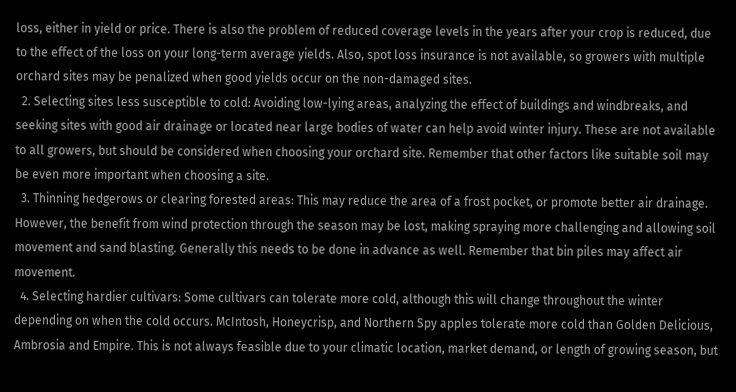loss, either in yield or price. There is also the problem of reduced coverage levels in the years after your crop is reduced, due to the effect of the loss on your long-term average yields. Also, spot loss insurance is not available, so growers with multiple orchard sites may be penalized when good yields occur on the non-damaged sites.
  2. Selecting sites less susceptible to cold: Avoiding low-lying areas, analyzing the effect of buildings and windbreaks, and seeking sites with good air drainage or located near large bodies of water can help avoid winter injury. These are not available to all growers, but should be considered when choosing your orchard site. Remember that other factors like suitable soil may be even more important when choosing a site.
  3. Thinning hedgerows or clearing forested areas: This may reduce the area of a frost pocket, or promote better air drainage. However, the benefit from wind protection through the season may be lost, making spraying more challenging and allowing soil movement and sand blasting. Generally this needs to be done in advance as well. Remember that bin piles may affect air movement.
  4. Selecting hardier cultivars: Some cultivars can tolerate more cold, although this will change throughout the winter depending on when the cold occurs. McIntosh, Honeycrisp, and Northern Spy apples tolerate more cold than Golden Delicious, Ambrosia and Empire. This is not always feasible due to your climatic location, market demand, or length of growing season, but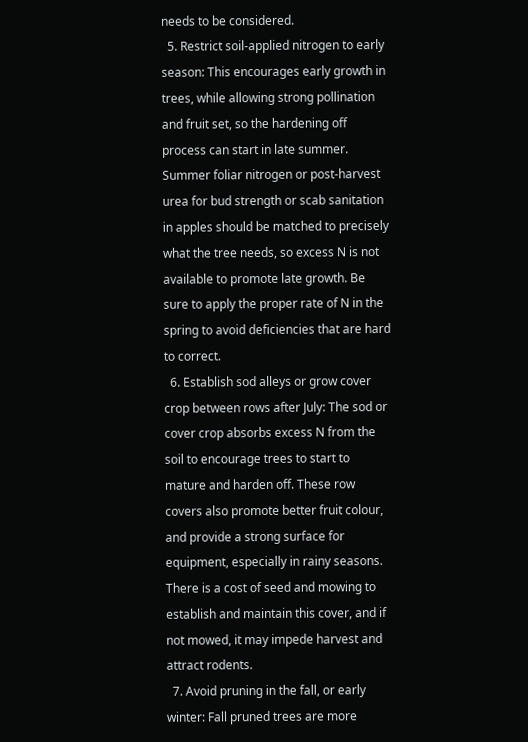needs to be considered.
  5. Restrict soil-applied nitrogen to early season: This encourages early growth in trees, while allowing strong pollination and fruit set, so the hardening off process can start in late summer. Summer foliar nitrogen or post-harvest urea for bud strength or scab sanitation in apples should be matched to precisely what the tree needs, so excess N is not available to promote late growth. Be sure to apply the proper rate of N in the spring to avoid deficiencies that are hard to correct.
  6. Establish sod alleys or grow cover crop between rows after July: The sod or cover crop absorbs excess N from the soil to encourage trees to start to mature and harden off. These row covers also promote better fruit colour, and provide a strong surface for equipment, especially in rainy seasons. There is a cost of seed and mowing to establish and maintain this cover, and if not mowed, it may impede harvest and attract rodents.
  7. Avoid pruning in the fall, or early winter: Fall pruned trees are more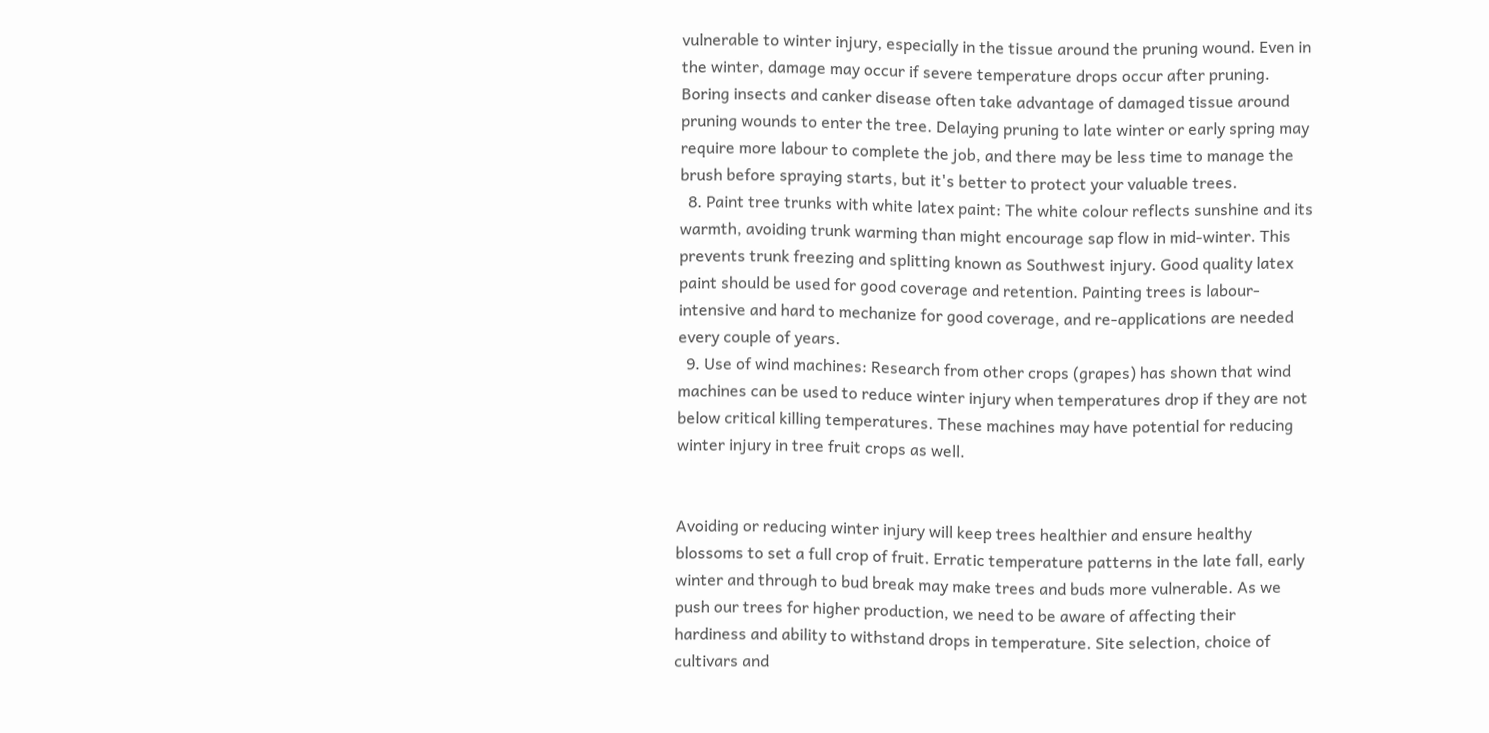vulnerable to winter injury, especially in the tissue around the pruning wound. Even in the winter, damage may occur if severe temperature drops occur after pruning. Boring insects and canker disease often take advantage of damaged tissue around pruning wounds to enter the tree. Delaying pruning to late winter or early spring may require more labour to complete the job, and there may be less time to manage the brush before spraying starts, but it's better to protect your valuable trees.
  8. Paint tree trunks with white latex paint: The white colour reflects sunshine and its warmth, avoiding trunk warming than might encourage sap flow in mid-winter. This prevents trunk freezing and splitting known as Southwest injury. Good quality latex paint should be used for good coverage and retention. Painting trees is labour-intensive and hard to mechanize for good coverage, and re-applications are needed every couple of years.
  9. Use of wind machines: Research from other crops (grapes) has shown that wind machines can be used to reduce winter injury when temperatures drop if they are not below critical killing temperatures. These machines may have potential for reducing winter injury in tree fruit crops as well.


Avoiding or reducing winter injury will keep trees healthier and ensure healthy blossoms to set a full crop of fruit. Erratic temperature patterns in the late fall, early winter and through to bud break may make trees and buds more vulnerable. As we push our trees for higher production, we need to be aware of affecting their hardiness and ability to withstand drops in temperature. Site selection, choice of cultivars and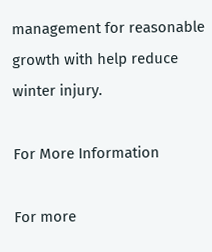management for reasonable growth with help reduce winter injury.

For More Information

For more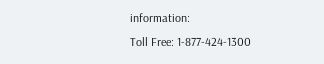information:
Toll Free: 1-877-424-1300